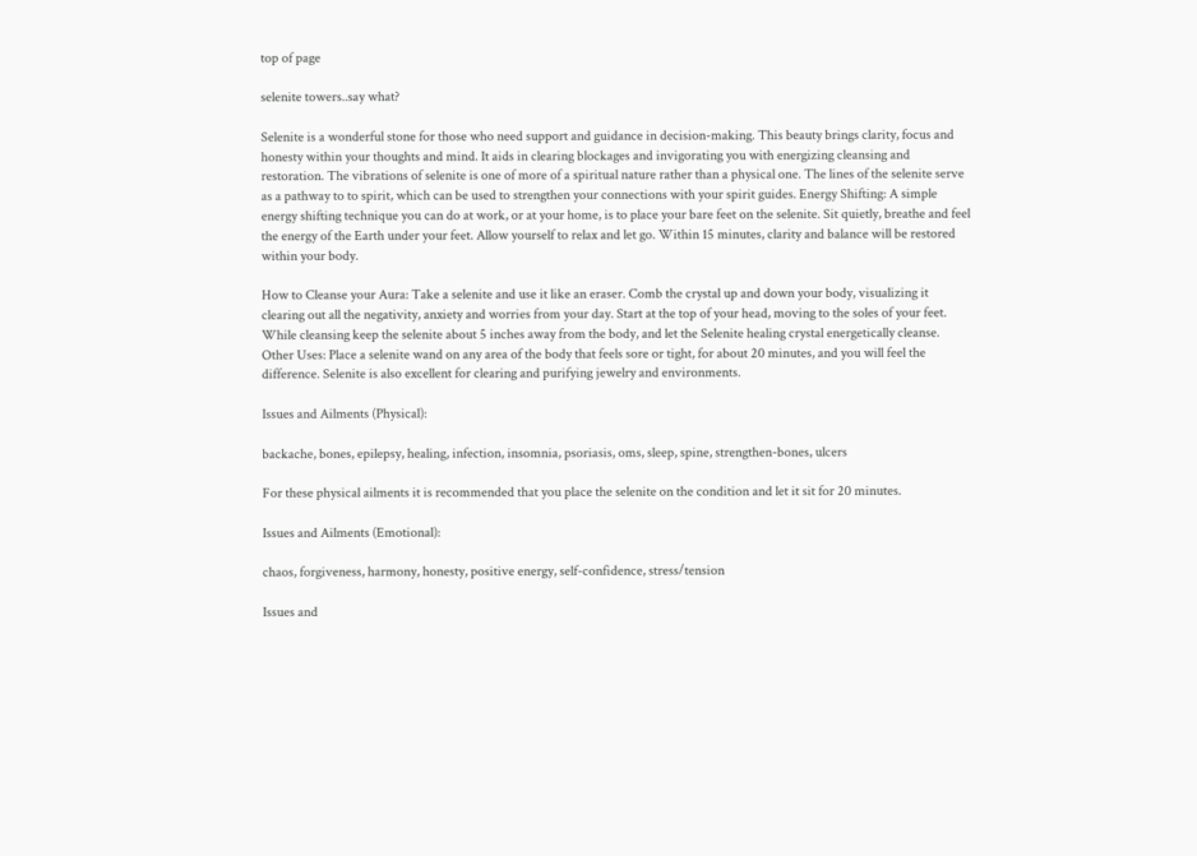top of page

selenite towers..say what?

Selenite is a wonderful stone for those who need support and guidance in decision-making. This beauty brings clarity, focus and honesty within your thoughts and mind. It aids in clearing blockages and invigorating you with energizing cleansing and restoration. The vibrations of selenite is one of more of a spiritual nature rather than a physical one. The lines of the selenite serve as a pathway to to spirit, which can be used to strengthen your connections with your spirit guides. Energy Shifting: A simple energy shifting technique you can do at work, or at your home, is to place your bare feet on the selenite. Sit quietly, breathe and feel the energy of the Earth under your feet. Allow yourself to relax and let go. Within 15 minutes, clarity and balance will be restored within your body.

How to Cleanse your Aura: Take a selenite and use it like an eraser. Comb the crystal up and down your body, visualizing it clearing out all the negativity, anxiety and worries from your day. Start at the top of your head, moving to the soles of your feet. While cleansing keep the selenite about 5 inches away from the body, and let the Selenite healing crystal energetically cleanse. Other Uses: Place a selenite wand on any area of the body that feels sore or tight, for about 20 minutes, and you will feel the difference. Selenite is also excellent for clearing and purifying jewelry and environments.

Issues and Ailments (Physical):

backache, bones, epilepsy, healing, infection, insomnia, psoriasis, oms, sleep, spine, strengthen-bones, ulcers

For these physical ailments it is recommended that you place the selenite on the condition and let it sit for 20 minutes.

Issues and Ailments (Emotional):

chaos, forgiveness, harmony, honesty, positive energy, self-confidence, stress/tension

Issues and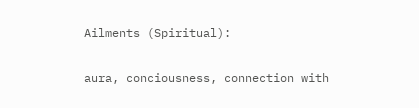Ailments (Spiritual):

aura, conciousness, connection with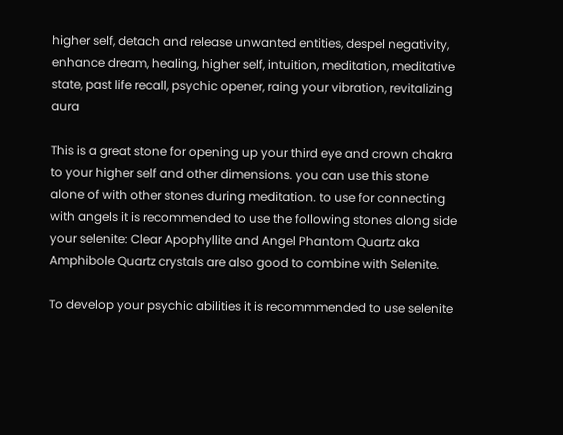higher self, detach and release unwanted entities, despel negativity, enhance dream, healing, higher self, intuition, meditation, meditative state, past life recall, psychic opener, raing your vibration, revitalizing aura

This is a great stone for opening up your third eye and crown chakra to your higher self and other dimensions. you can use this stone alone of with other stones during meditation. to use for connecting with angels it is recommended to use the following stones along side your selenite: Clear Apophyllite and Angel Phantom Quartz aka Amphibole Quartz crystals are also good to combine with Selenite.

To develop your psychic abilities it is recommmended to use selenite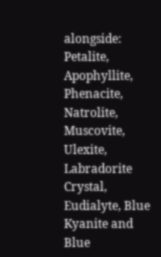alongside: Petalite, Apophyllite, Phenacite, Natrolite, Muscovite, Ulexite, Labradorite Crystal, Eudialyte, Blue Kyanite and Blue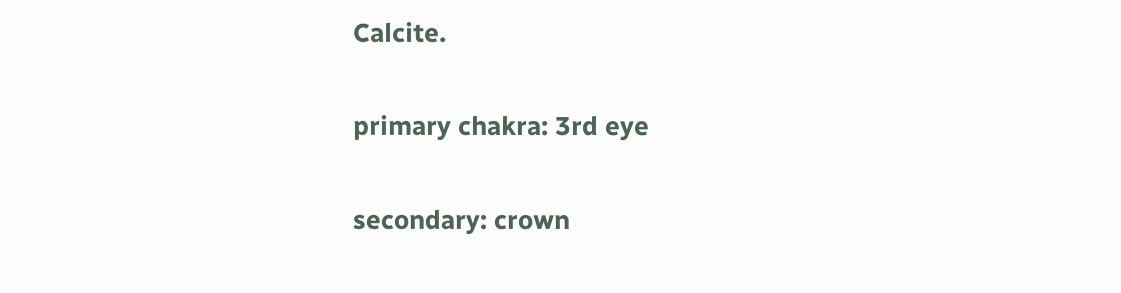Calcite.

primary chakra: 3rd eye

secondary: crown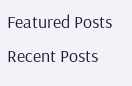Featured Posts
Recent Posts